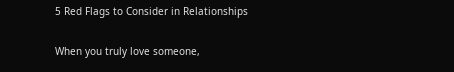5 Red Flags to Consider in Relationships

When you truly love someone,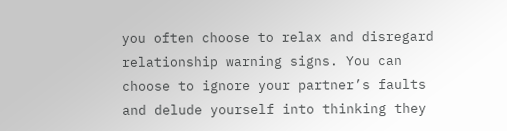you often choose to relax and disregard relationship warning signs. You can choose to ignore your partner’s faults and delude yourself into thinking they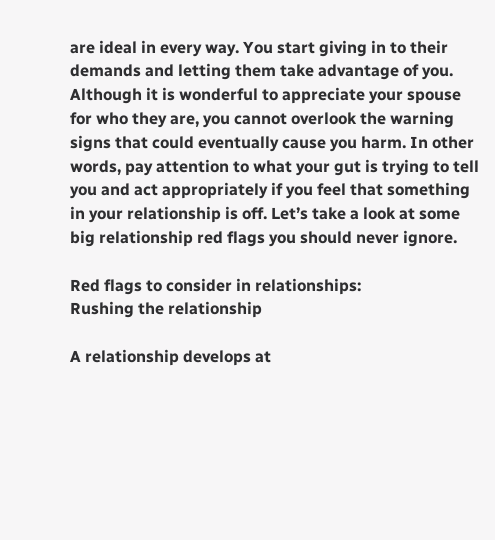are ideal in every way. You start giving in to their demands and letting them take advantage of you. Although it is wonderful to appreciate your spouse for who they are, you cannot overlook the warning signs that could eventually cause you harm. In other words, pay attention to what your gut is trying to tell you and act appropriately if you feel that something in your relationship is off. Let’s take a look at some big relationship red flags you should never ignore.

Red flags to consider in relationships:
Rushing the relationship

A relationship develops at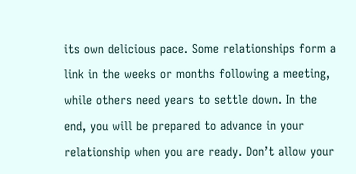its own delicious pace. Some relationships form a link in the weeks or months following a meeting, while others need years to settle down. In the end, you will be prepared to advance in your relationship when you are ready. Don’t allow your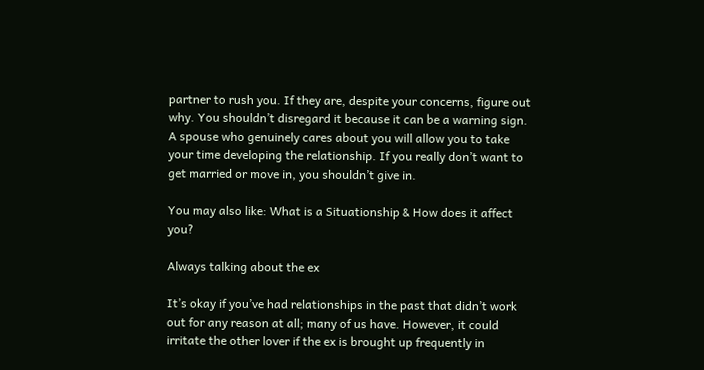partner to rush you. If they are, despite your concerns, figure out why. You shouldn’t disregard it because it can be a warning sign. A spouse who genuinely cares about you will allow you to take your time developing the relationship. If you really don’t want to get married or move in, you shouldn’t give in.

You may also like: What is a Situationship & How does it affect you?

Always talking about the ex

It’s okay if you’ve had relationships in the past that didn’t work out for any reason at all; many of us have. However, it could irritate the other lover if the ex is brought up frequently in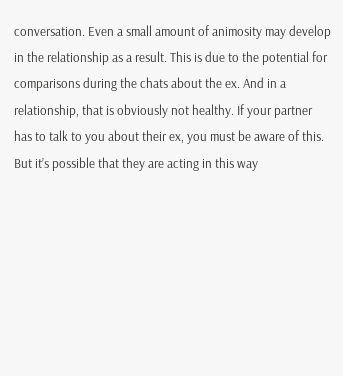conversation. Even a small amount of animosity may develop in the relationship as a result. This is due to the potential for comparisons during the chats about the ex. And in a relationship, that is obviously not healthy. If your partner has to talk to you about their ex, you must be aware of this. But it’s possible that they are acting in this way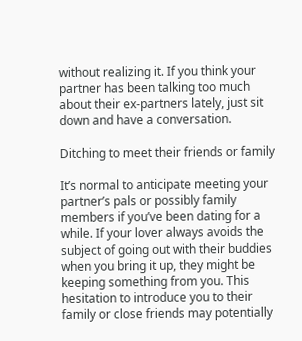without realizing it. If you think your partner has been talking too much about their ex-partners lately, just sit down and have a conversation.

Ditching to meet their friends or family

It’s normal to anticipate meeting your partner’s pals or possibly family members if you’ve been dating for a while. If your lover always avoids the subject of going out with their buddies when you bring it up, they might be keeping something from you. This hesitation to introduce you to their family or close friends may potentially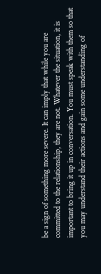be a sign of something more severe. It can imply that while you are committed to the relationship, they are not. Whatever the situation, it is important to bring it up in conversation. You must speak with them so that you may understand their actions and gain some understanding of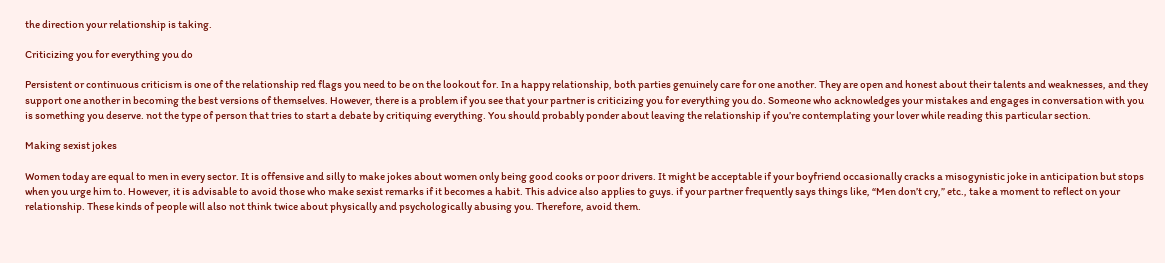the direction your relationship is taking.

Criticizing you for everything you do

Persistent or continuous criticism is one of the relationship red flags you need to be on the lookout for. In a happy relationship, both parties genuinely care for one another. They are open and honest about their talents and weaknesses, and they support one another in becoming the best versions of themselves. However, there is a problem if you see that your partner is criticizing you for everything you do. Someone who acknowledges your mistakes and engages in conversation with you is something you deserve. not the type of person that tries to start a debate by critiquing everything. You should probably ponder about leaving the relationship if you’re contemplating your lover while reading this particular section.

Making sexist jokes

Women today are equal to men in every sector. It is offensive and silly to make jokes about women only being good cooks or poor drivers. It might be acceptable if your boyfriend occasionally cracks a misogynistic joke in anticipation but stops when you urge him to. However, it is advisable to avoid those who make sexist remarks if it becomes a habit. This advice also applies to guys. if your partner frequently says things like, “Men don’t cry,” etc., take a moment to reflect on your relationship. These kinds of people will also not think twice about physically and psychologically abusing you. Therefore, avoid them.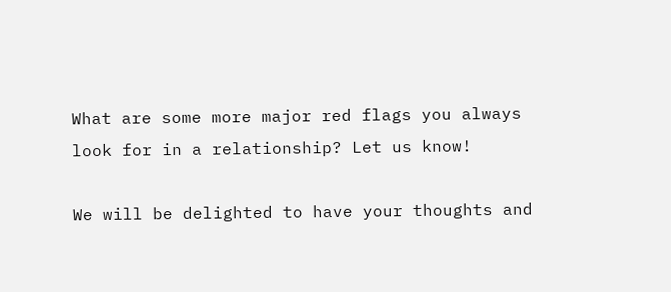What are some more major red flags you always look for in a relationship? Let us know!

We will be delighted to have your thoughts and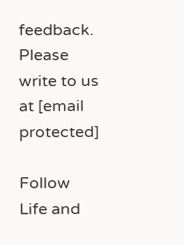feedback. Please write to us at [email protected]

Follow Life and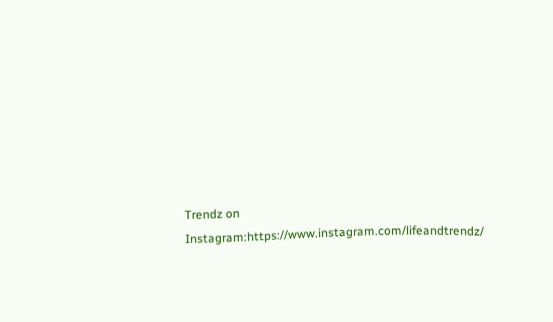Trendz on Instagram:https://www.instagram.com/lifeandtrendz/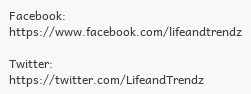Facebook: https://www.facebook.com/lifeandtrendz

Twitter: https://twitter.com/LifeandTrendz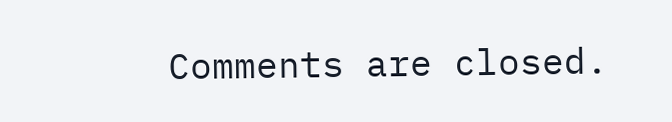Comments are closed.